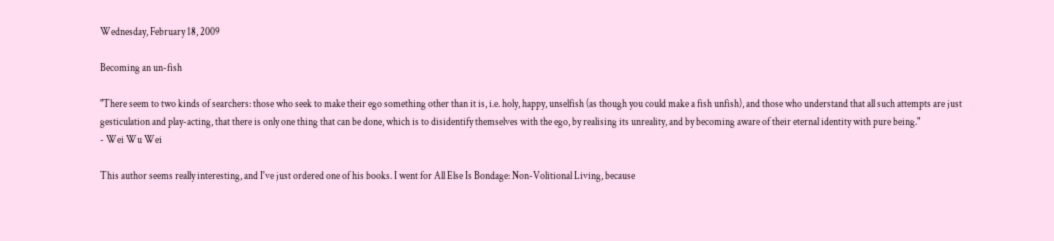Wednesday, February 18, 2009

Becoming an un-fish

"There seem to two kinds of searchers: those who seek to make their ego something other than it is, i.e. holy, happy, unselfish (as though you could make a fish unfish), and those who understand that all such attempts are just gesticulation and play-acting, that there is only one thing that can be done, which is to disidentify themselves with the ego, by realising its unreality, and by becoming aware of their eternal identity with pure being."
- Wei Wu Wei

This author seems really interesting, and I've just ordered one of his books. I went for All Else Is Bondage: Non-Volitional Living, because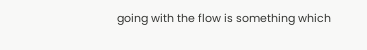going with the flow is something which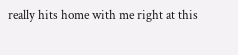really hits home with me right at this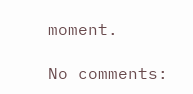moment.

No comments: